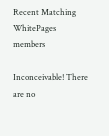Recent Matching
WhitePages members

Inconceivable! There are no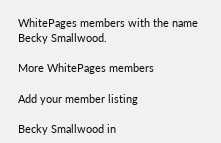WhitePages members with the name Becky Smallwood.

More WhitePages members

Add your member listing

Becky Smallwood in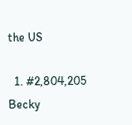the US

  1. #2,804,205 Becky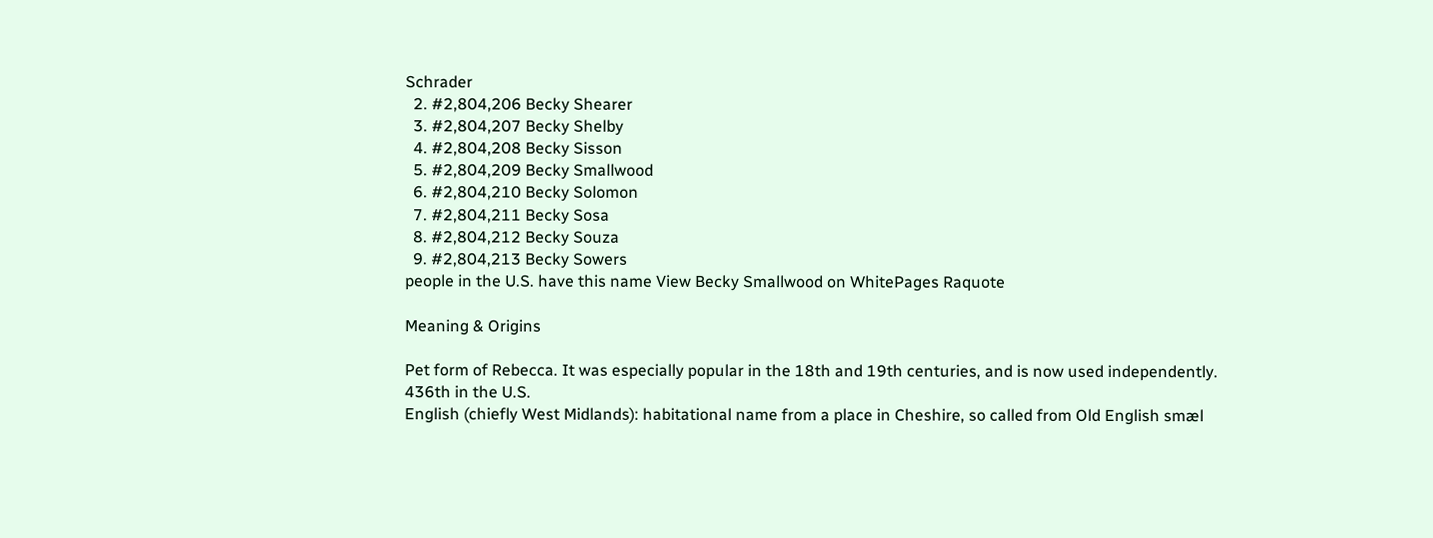Schrader
  2. #2,804,206 Becky Shearer
  3. #2,804,207 Becky Shelby
  4. #2,804,208 Becky Sisson
  5. #2,804,209 Becky Smallwood
  6. #2,804,210 Becky Solomon
  7. #2,804,211 Becky Sosa
  8. #2,804,212 Becky Souza
  9. #2,804,213 Becky Sowers
people in the U.S. have this name View Becky Smallwood on WhitePages Raquote

Meaning & Origins

Pet form of Rebecca. It was especially popular in the 18th and 19th centuries, and is now used independently.
436th in the U.S.
English (chiefly West Midlands): habitational name from a place in Cheshire, so called from Old English smæl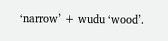‘narrow’ + wudu ‘wood’.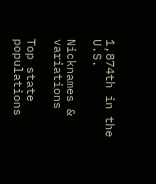1,874th in the U.S.

Nicknames & variations

Top state populations